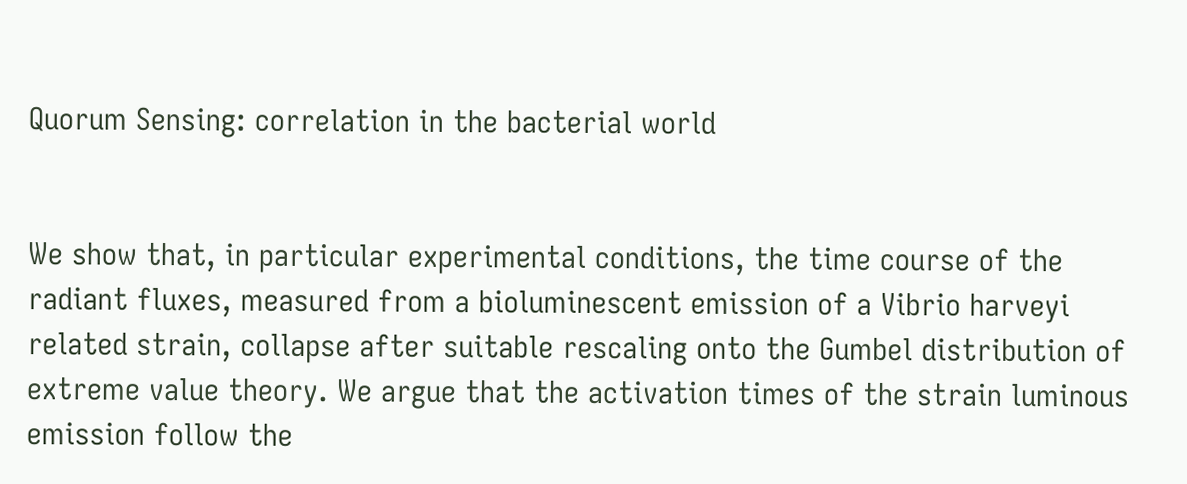Quorum Sensing: correlation in the bacterial world


We show that, in particular experimental conditions, the time course of the radiant fluxes, measured from a bioluminescent emission of a Vibrio harveyi related strain, collapse after suitable rescaling onto the Gumbel distribution of extreme value theory. We argue that the activation times of the strain luminous emission follow the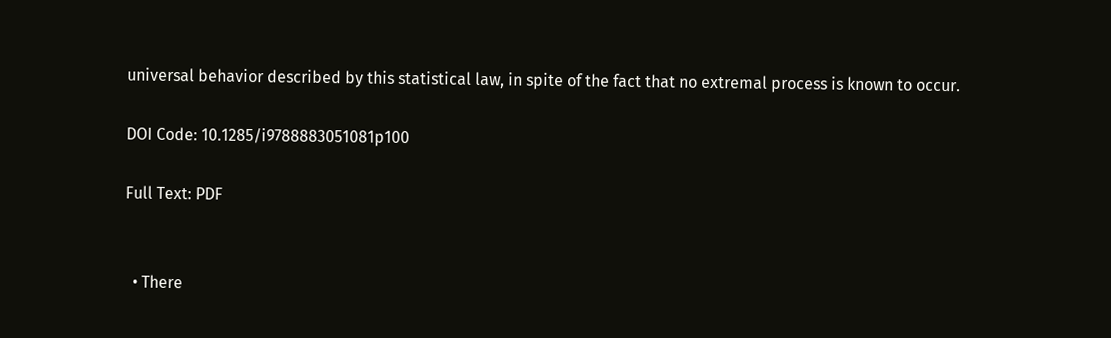universal behavior described by this statistical law, in spite of the fact that no extremal process is known to occur.

DOI Code: 10.1285/i9788883051081p100

Full Text: PDF


  • There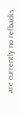are currently no refbacks.